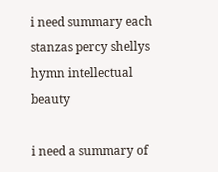i need summary each stanzas percy shellys hymn intellectual beauty

i need a summary of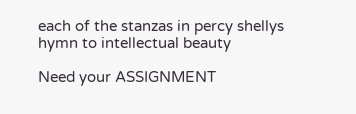each of the stanzas in percy shellys hymn to intellectual beauty

Need your ASSIGNMENT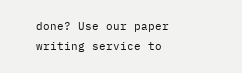done? Use our paper writing service to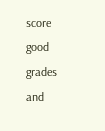score good grades and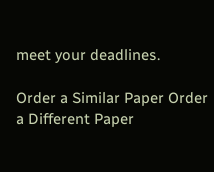meet your deadlines.

Order a Similar Paper Order a Different Paper